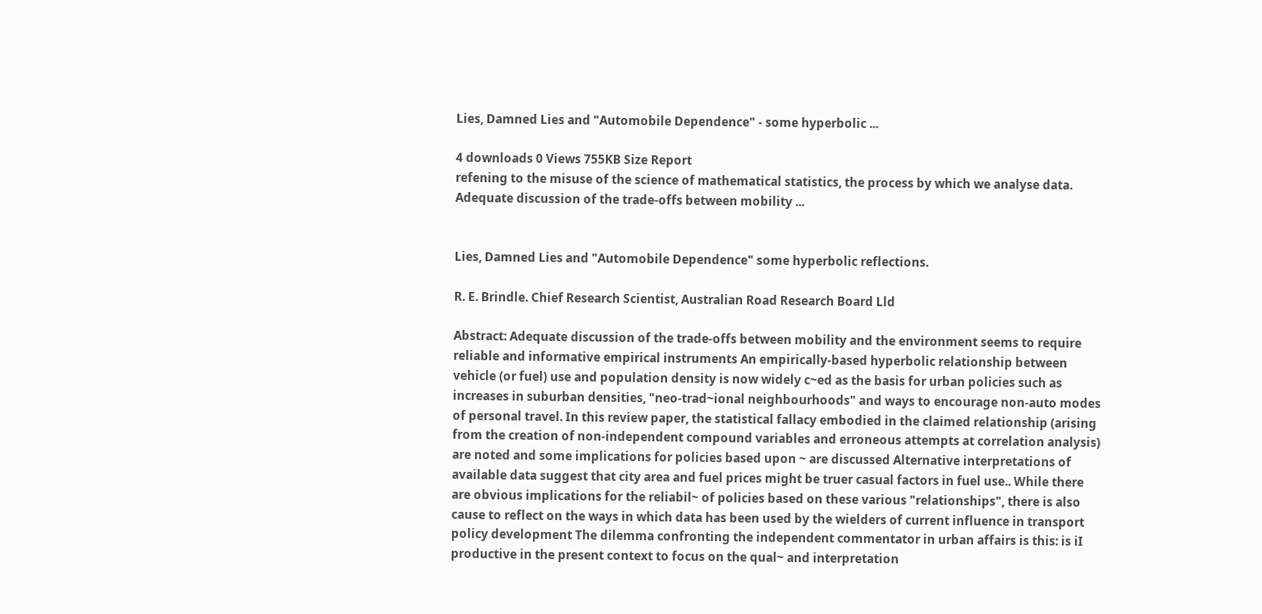Lies, Damned Lies and "Automobile Dependence" - some hyperbolic ...

4 downloads 0 Views 755KB Size Report
refening to the misuse of the science of mathematical statistics, the process by which we analyse data. Adequate discussion of the trade-offs between mobility ...


Lies, Damned Lies and "Automobile Dependence" some hyperbolic reflections.

R. E. Brindle. Chief Research Scientist, Australian Road Research Board Lld

Abstract: Adequate discussion of the trade-offs between mobility and the environment seems to require reliable and informative empirical instruments An empirically-based hyperbolic relationship between vehicle (or fuel) use and population density is now widely c~ed as the basis for urban policies such as increases in suburban densities, "neo-trad~ional neighbourhoods" and ways to encourage non-auto modes of personal travel. In this review paper, the statistical fallacy embodied in the claimed relationship (arising from the creation of non-independent compound variables and erroneous attempts at correlation analysis) are noted and some implications for policies based upon ~ are discussed Alternative interpretations of available data suggest that city area and fuel prices might be truer casual factors in fuel use.. While there are obvious implications for the reliabil~ of policies based on these various "relationships", there is also cause to reflect on the ways in which data has been used by the wielders of current influence in transport policy development The dilemma confronting the independent commentator in urban affairs is this: is iI productive in the present context to focus on the qual~ and interpretation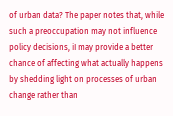of urban data? The paper notes that, while such a preoccupation may not influence policy decisions, iI may provide a better chance of affecting what actually happens by shedding light on processes of urban change rather than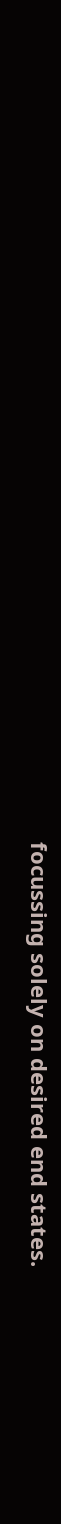focussing solely on desired end states.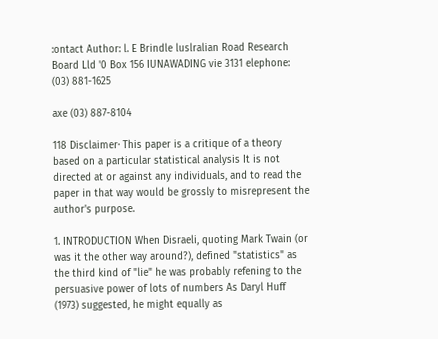:ontact Author: l. E Brindle luslralian Road Research Board Lld '0 Box 156 IUNAWADING vie 3131 elephone: (03) 881-1625

axe (03) 887-8104

118 Disclaimer· This paper is a critique of a theory based on a particular statistical analysis It is not directed at or against any individuals, and to read the paper in that way would be grossly to misrepresent the author's purpose.

1. INTRODUCTION When Disraeli, quoting Mark Twain (or was it the other way around?), defined "statistics" as the third kind of "lie" he was probably refening to the persuasive power of lots of numbers As Daryl Huff (1973) suggested, he might equally as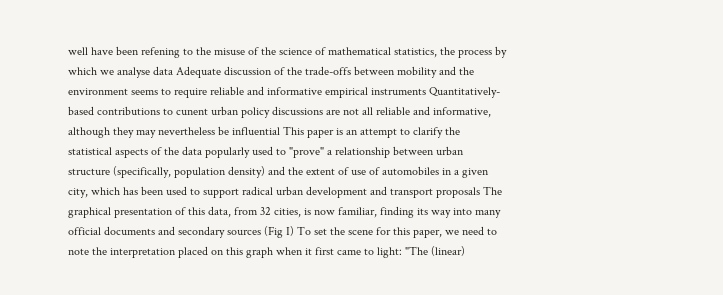well have been refening to the misuse of the science of mathematical statistics, the process by which we analyse data Adequate discussion of the trade-offs between mobility and the environment seems to require reliable and informative empirical instruments Quantitatively-based contributions to cunent urban policy discussions are not all reliable and informative, although they may nevertheless be influential This paper is an attempt to clarify the statistical aspects of the data popularly used to "prove" a relationship between urban structure (specifically, population density) and the extent of use of automobiles in a given city, which has been used to support radical urban development and transport proposals The graphical presentation of this data, from 32 cities, is now familiar, finding its way into many official documents and secondary sources (Fig I) To set the scene for this paper, we need to note the interpretation placed on this graph when it first came to light: "The (linear)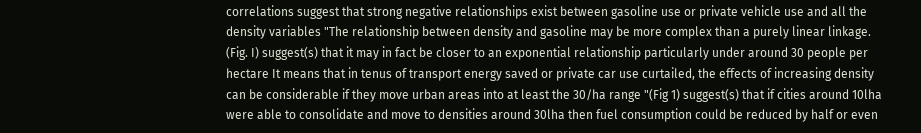correlations suggest that strong negative relationships exist between gasoline use or private vehicle use and all the density variables "The relationship between density and gasoline may be more complex than a purely linear linkage. (Fig. I) suggest(s) that it may in fact be closer to an exponential relationship particularly under around 30 people per hectare It means that in tenus of transport energy saved or private car use curtailed, the effects of increasing density can be considerable if they move urban areas into at least the 30/ha range "(Fig 1) suggest(s) that if cities around 10lha were able to consolidate and move to densities around 30lha then fuel consumption could be reduced by half or even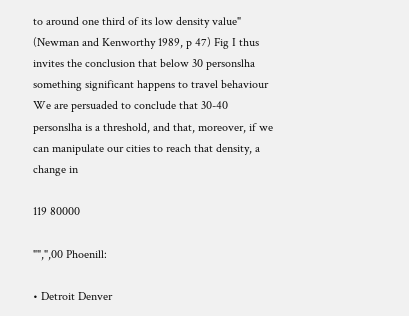to around one third of its low density value" (Newman and Kenworthy 1989, p 47) Fig I thus invites the conclusion that below 30 personslha something significant happens to travel behaviour We are persuaded to conclude that 30-40 personslha is a threshold, and that, moreover, if we can manipulate our cities to reach that density, a change in

119 80000

"",",00 Phoenill:

• Detroit Denver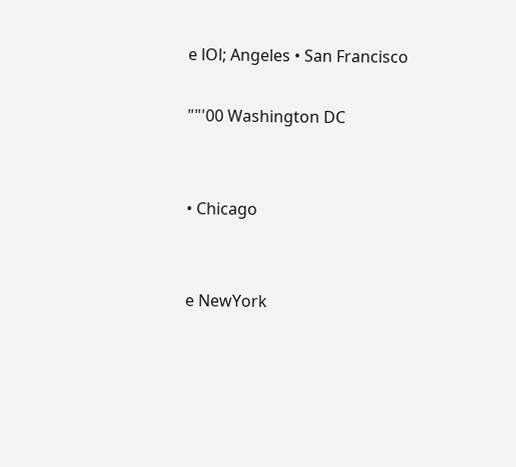e lOl; Angeles • San Francisco

""'00 Washington DC


• Chicago


e NewYork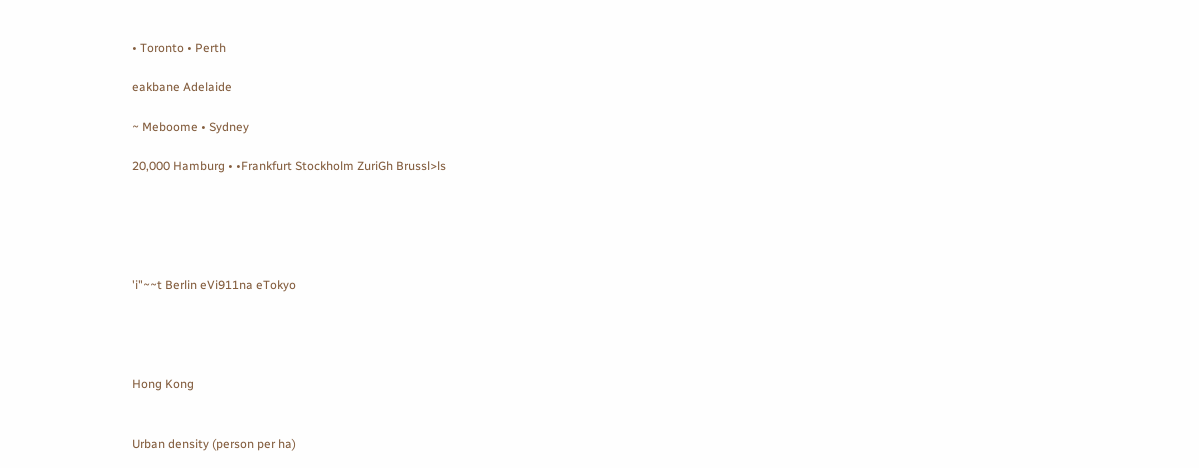• Toronto • Perth

eakbane Adelaide

~ Meboome • Sydney

20,000 Hamburg • •Frankfurt Stockholm ZuriGh Brussl>ls





'i"~~t Berlin eVi911na eTokyo




Hong Kong


Urban density (person per ha)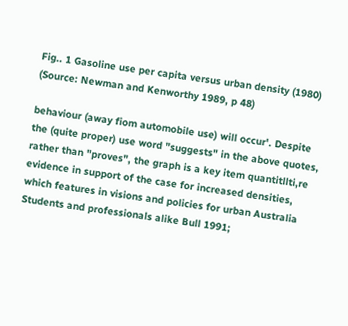Fig.. 1 Gasoline use per capita versus urban density (1980) (Source: Newman and Kenworthy 1989, p 48)

behaviour (away fiom automobile use) will occur'. Despite the (quite proper) use word "suggests" in the above quotes, rather than "proves", the graph is a key item quantitllti,re evidence in support of the case for increased densities, which features in visions and policies for urban Australia Students and professionals alike Bull 1991;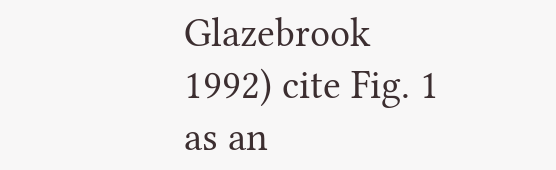Glazebrook 1992) cite Fig. 1 as an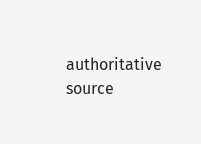authoritative source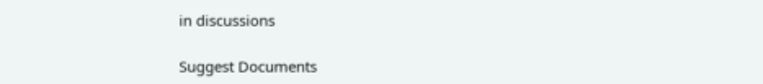in discussions

Suggest Documents